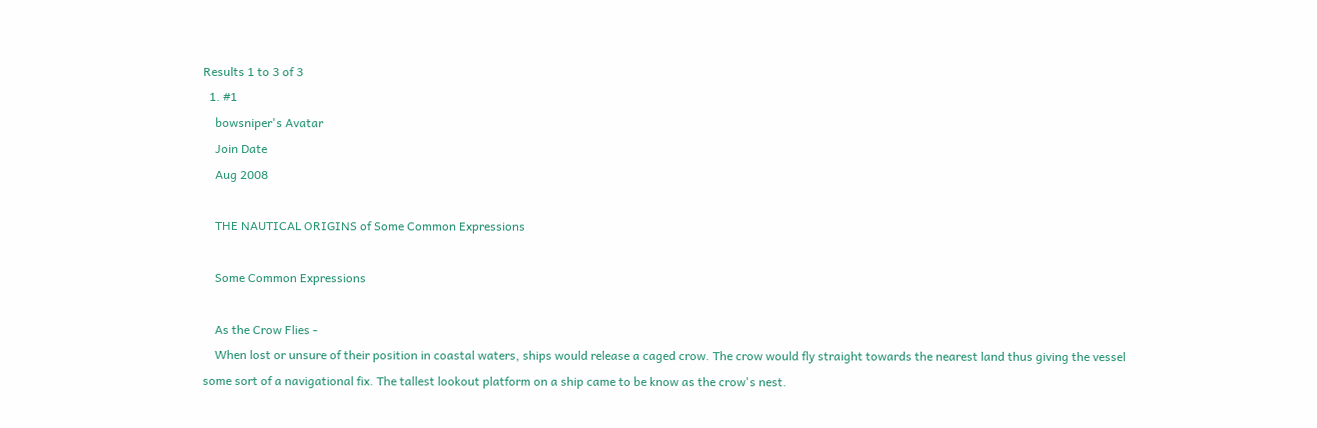Results 1 to 3 of 3
  1. #1
    bowsniper's Avatar
    Join Date
    Aug 2008

    THE NAUTICAL ORIGINS of Some Common Expressions

    Some Common Expressions

    As the Crow Flies -
    When lost or unsure of their position in coastal waters, ships would release a caged crow. The crow would fly straight towards the nearest land thus giving the vessel some sort of a navigational fix. The tallest lookout platform on a ship came to be know as the crow's nest.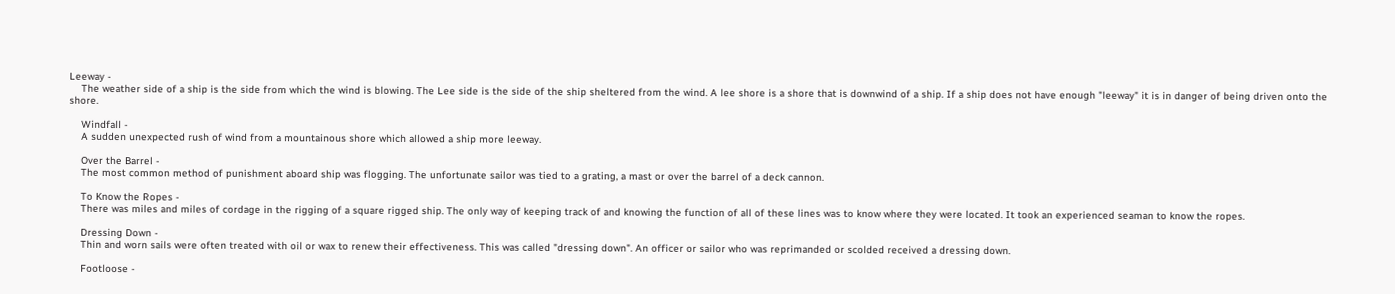Leeway -
    The weather side of a ship is the side from which the wind is blowing. The Lee side is the side of the ship sheltered from the wind. A lee shore is a shore that is downwind of a ship. If a ship does not have enough "leeway" it is in danger of being driven onto the shore.

    Windfall -
    A sudden unexpected rush of wind from a mountainous shore which allowed a ship more leeway.

    Over the Barrel -
    The most common method of punishment aboard ship was flogging. The unfortunate sailor was tied to a grating, a mast or over the barrel of a deck cannon.

    To Know the Ropes -
    There was miles and miles of cordage in the rigging of a square rigged ship. The only way of keeping track of and knowing the function of all of these lines was to know where they were located. It took an experienced seaman to know the ropes.

    Dressing Down -
    Thin and worn sails were often treated with oil or wax to renew their effectiveness. This was called "dressing down". An officer or sailor who was reprimanded or scolded received a dressing down.

    Footloose -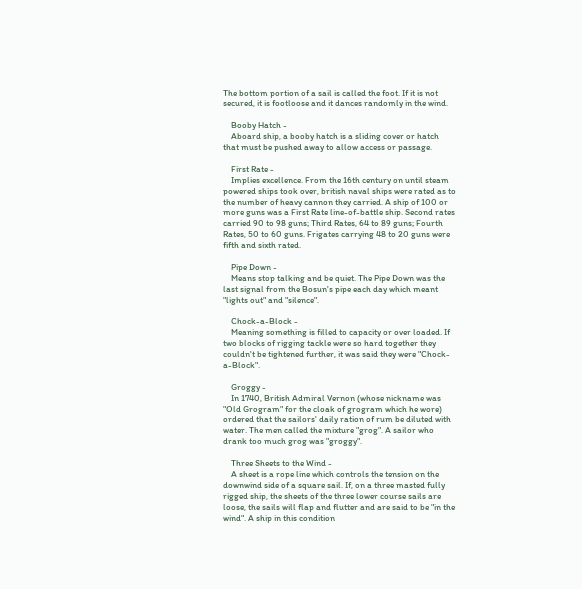The bottom portion of a sail is called the foot. If it is not secured, it is footloose and it dances randomly in the wind.

    Booby Hatch -
    Aboard ship, a booby hatch is a sliding cover or hatch that must be pushed away to allow access or passage.

    First Rate -
    Implies excellence. From the 16th century on until steam powered ships took over, british naval ships were rated as to the number of heavy cannon they carried. A ship of 100 or more guns was a First Rate line-of-battle ship. Second rates carried 90 to 98 guns; Third Rates, 64 to 89 guns; Fourth Rates, 50 to 60 guns. Frigates carrying 48 to 20 guns were fifth and sixth rated.

    Pipe Down -
    Means stop talking and be quiet. The Pipe Down was the last signal from the Bosun's pipe each day which meant "lights out" and "silence".

    Chock-a-Block -
    Meaning something is filled to capacity or over loaded. If two blocks of rigging tackle were so hard together they couldn't be tightened further, it was said they were "Chock-a-Block".

    Groggy -
    In 1740, British Admiral Vernon (whose nickname was "Old Grogram" for the cloak of grogram which he wore) ordered that the sailors' daily ration of rum be diluted with water. The men called the mixture "grog". A sailor who drank too much grog was "groggy".

    Three Sheets to the Wind -
    A sheet is a rope line which controls the tension on the downwind side of a square sail. If, on a three masted fully rigged ship, the sheets of the three lower course sails are loose, the sails will flap and flutter and are said to be "in the wind". A ship in this condition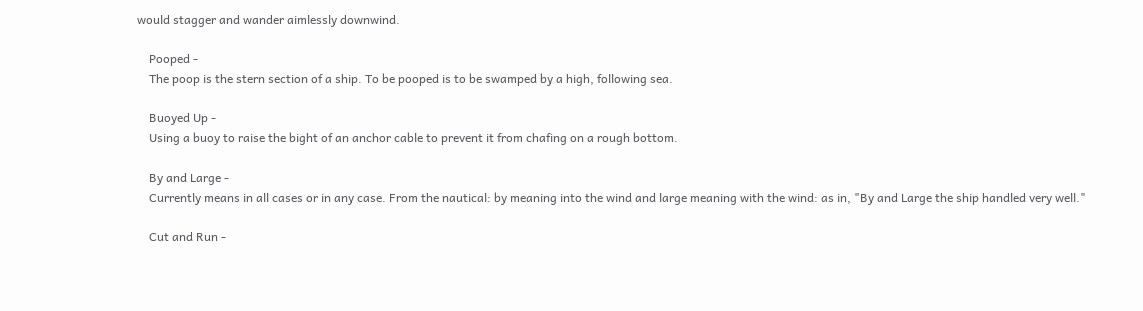would stagger and wander aimlessly downwind.

    Pooped -
    The poop is the stern section of a ship. To be pooped is to be swamped by a high, following sea.

    Buoyed Up -
    Using a buoy to raise the bight of an anchor cable to prevent it from chafing on a rough bottom.

    By and Large -
    Currently means in all cases or in any case. From the nautical: by meaning into the wind and large meaning with the wind: as in, "By and Large the ship handled very well."

    Cut and Run -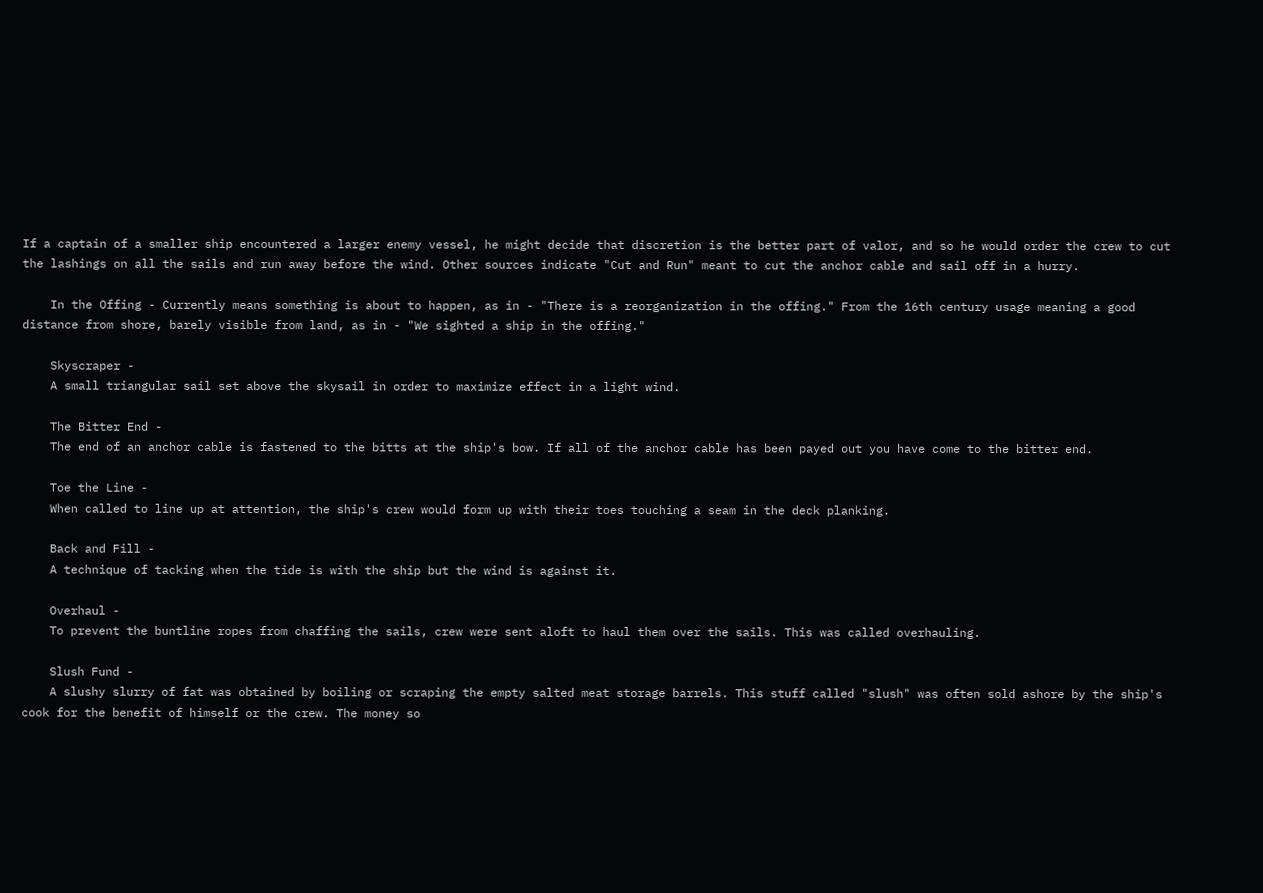If a captain of a smaller ship encountered a larger enemy vessel, he might decide that discretion is the better part of valor, and so he would order the crew to cut the lashings on all the sails and run away before the wind. Other sources indicate "Cut and Run" meant to cut the anchor cable and sail off in a hurry.

    In the Offing - Currently means something is about to happen, as in - "There is a reorganization in the offing." From the 16th century usage meaning a good distance from shore, barely visible from land, as in - "We sighted a ship in the offing."

    Skyscraper -
    A small triangular sail set above the skysail in order to maximize effect in a light wind.

    The Bitter End -
    The end of an anchor cable is fastened to the bitts at the ship's bow. If all of the anchor cable has been payed out you have come to the bitter end.

    Toe the Line -
    When called to line up at attention, the ship's crew would form up with their toes touching a seam in the deck planking.

    Back and Fill -
    A technique of tacking when the tide is with the ship but the wind is against it.

    Overhaul -
    To prevent the buntline ropes from chaffing the sails, crew were sent aloft to haul them over the sails. This was called overhauling.

    Slush Fund -
    A slushy slurry of fat was obtained by boiling or scraping the empty salted meat storage barrels. This stuff called "slush" was often sold ashore by the ship's cook for the benefit of himself or the crew. The money so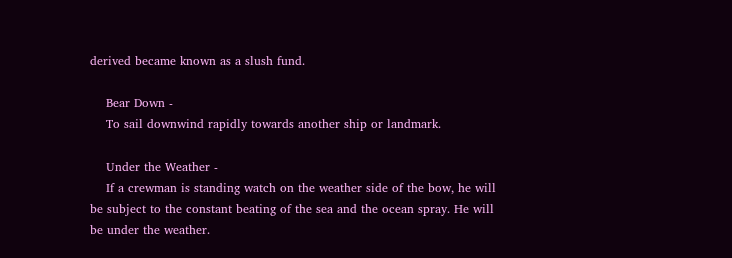derived became known as a slush fund.

    Bear Down -
    To sail downwind rapidly towards another ship or landmark.

    Under the Weather -
    If a crewman is standing watch on the weather side of the bow, he will be subject to the constant beating of the sea and the ocean spray. He will be under the weather.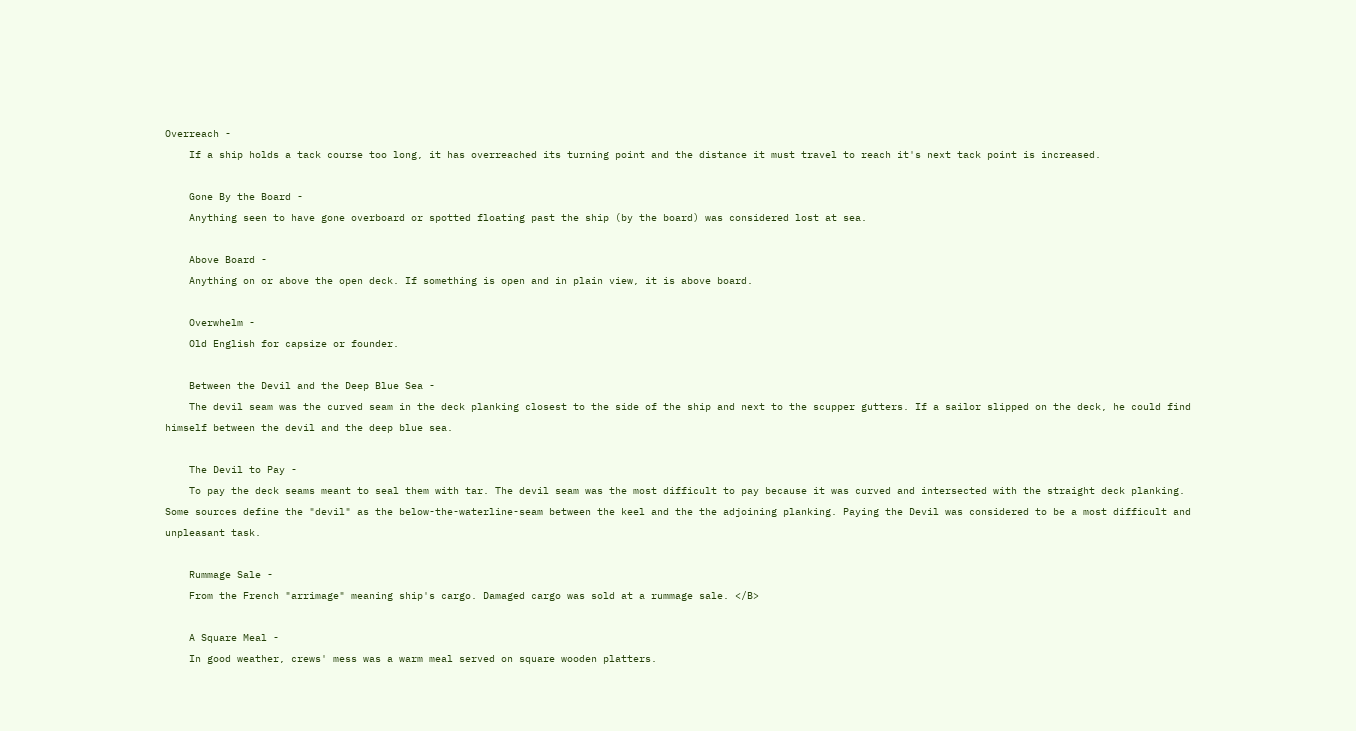Overreach -
    If a ship holds a tack course too long, it has overreached its turning point and the distance it must travel to reach it's next tack point is increased.

    Gone By the Board -
    Anything seen to have gone overboard or spotted floating past the ship (by the board) was considered lost at sea.

    Above Board -
    Anything on or above the open deck. If something is open and in plain view, it is above board.

    Overwhelm -
    Old English for capsize or founder.

    Between the Devil and the Deep Blue Sea -
    The devil seam was the curved seam in the deck planking closest to the side of the ship and next to the scupper gutters. If a sailor slipped on the deck, he could find himself between the devil and the deep blue sea.

    The Devil to Pay -
    To pay the deck seams meant to seal them with tar. The devil seam was the most difficult to pay because it was curved and intersected with the straight deck planking. Some sources define the "devil" as the below-the-waterline-seam between the keel and the the adjoining planking. Paying the Devil was considered to be a most difficult and unpleasant task.

    Rummage Sale -
    From the French "arrimage" meaning ship's cargo. Damaged cargo was sold at a rummage sale. </B>

    A Square Meal -
    In good weather, crews' mess was a warm meal served on square wooden platters.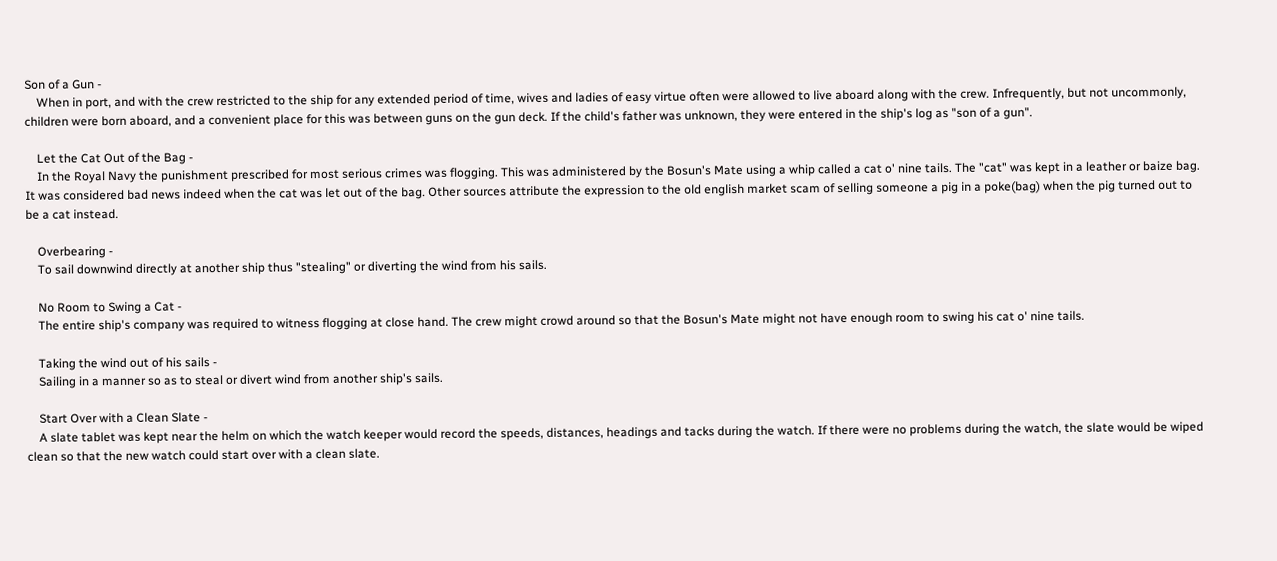Son of a Gun -
    When in port, and with the crew restricted to the ship for any extended period of time, wives and ladies of easy virtue often were allowed to live aboard along with the crew. Infrequently, but not uncommonly, children were born aboard, and a convenient place for this was between guns on the gun deck. If the child's father was unknown, they were entered in the ship's log as "son of a gun".

    Let the Cat Out of the Bag -
    In the Royal Navy the punishment prescribed for most serious crimes was flogging. This was administered by the Bosun's Mate using a whip called a cat o' nine tails. The "cat" was kept in a leather or baize bag. It was considered bad news indeed when the cat was let out of the bag. Other sources attribute the expression to the old english market scam of selling someone a pig in a poke(bag) when the pig turned out to be a cat instead.

    Overbearing -
    To sail downwind directly at another ship thus "stealing" or diverting the wind from his sails.

    No Room to Swing a Cat -
    The entire ship's company was required to witness flogging at close hand. The crew might crowd around so that the Bosun's Mate might not have enough room to swing his cat o' nine tails.

    Taking the wind out of his sails -
    Sailing in a manner so as to steal or divert wind from another ship's sails.

    Start Over with a Clean Slate -
    A slate tablet was kept near the helm on which the watch keeper would record the speeds, distances, headings and tacks during the watch. If there were no problems during the watch, the slate would be wiped clean so that the new watch could start over with a clean slate.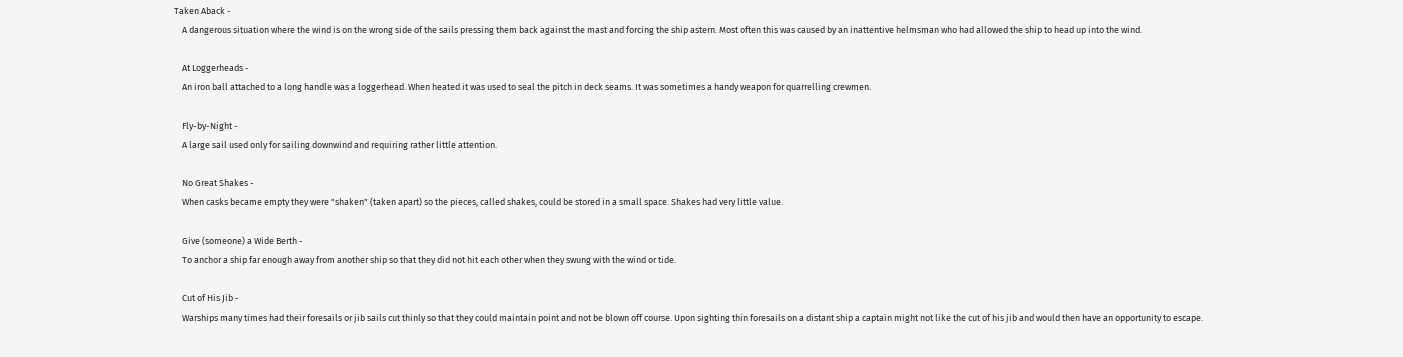Taken Aback -
    A dangerous situation where the wind is on the wrong side of the sails pressing them back against the mast and forcing the ship astern. Most often this was caused by an inattentive helmsman who had allowed the ship to head up into the wind.

    At Loggerheads -
    An iron ball attached to a long handle was a loggerhead. When heated it was used to seal the pitch in deck seams. It was sometimes a handy weapon for quarrelling crewmen.

    Fly-by-Night -
    A large sail used only for sailing downwind and requiring rather little attention.

    No Great Shakes -
    When casks became empty they were "shaken" (taken apart) so the pieces, called shakes, could be stored in a small space. Shakes had very little value.

    Give (someone) a Wide Berth -
    To anchor a ship far enough away from another ship so that they did not hit each other when they swung with the wind or tide.

    Cut of His Jib -
    Warships many times had their foresails or jib sails cut thinly so that they could maintain point and not be blown off course. Upon sighting thin foresails on a distant ship a captain might not like the cut of his jib and would then have an opportunity to escape.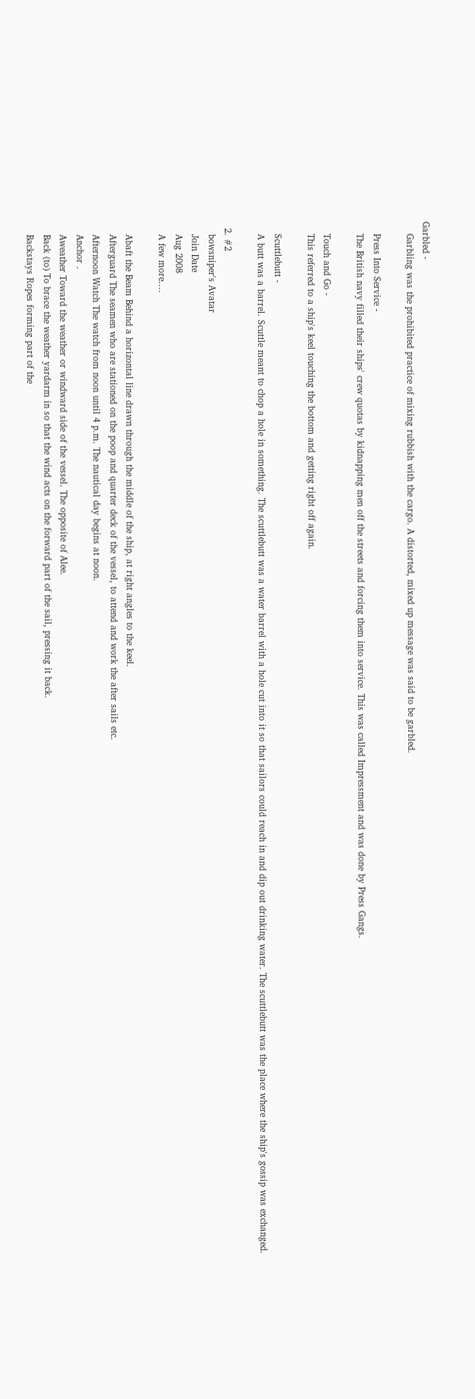Garbled -
    Garbling was the prohibited practice of mixing rubbish with the cargo. A distorted, mixed up message was said to be garbled.

    Press Into Service -
    The British navy filled their ships' crew quotas by kidnapping men off the streets and forcing them into service. This was called Impressment and was done by Press Gangs.

    Touch and Go -
    This referred to a ship's keel touching the bottom and getting right off again.

    Scuttlebutt -
    A butt was a barrel. Scuttle meant to chop a hole in something. The scuttlebutt was a water barrel with a hole cut into it so that sailors could reach in and dip out drinking water. The scuttlebutt was the place where the ship's gossip was exchanged.

  2. #2
    bowsniper's Avatar
    Join Date
    Aug 2008
    A few more....

    Abaft the Beam Behind a horizontal line drawn through the middle of the ship, at right angles to the keel.
    Afterguard The seamen who are stationed on the poop and quarter deck of the vessel, to attend and work the after sails etc.
    Afternoon Watch The watch from noon until 4 p.m. The nautical day begins at noon.
    Anchor .
    Aweather Toward the weather or windward side of the vessel. The opposite of Alee.
    Back (to) To brace the weather yardarm in so that the wind acts on the forward part of the sail, pressing it back.
    Backstays Ropes forming part of the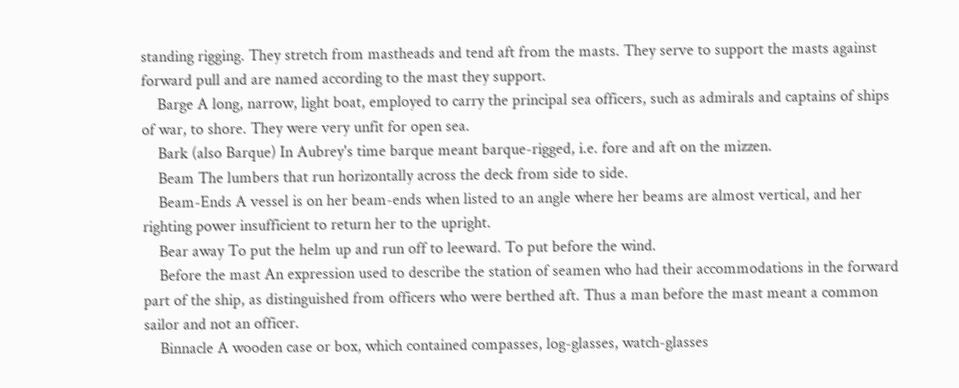standing rigging. They stretch from mastheads and tend aft from the masts. They serve to support the masts against forward pull and are named according to the mast they support.
    Barge A long, narrow, light boat, employed to carry the principal sea officers, such as admirals and captains of ships of war, to shore. They were very unfit for open sea.
    Bark (also Barque) In Aubrey's time barque meant barque-rigged, i.e. fore and aft on the mizzen.
    Beam The lumbers that run horizontally across the deck from side to side.
    Beam-Ends A vessel is on her beam-ends when listed to an angle where her beams are almost vertical, and her righting power insufficient to return her to the upright.
    Bear away To put the helm up and run off to leeward. To put before the wind.
    Before the mast An expression used to describe the station of seamen who had their accommodations in the forward part of the ship, as distinguished from officers who were berthed aft. Thus a man before the mast meant a common sailor and not an officer.
    Binnacle A wooden case or box, which contained compasses, log-glasses, watch-glasses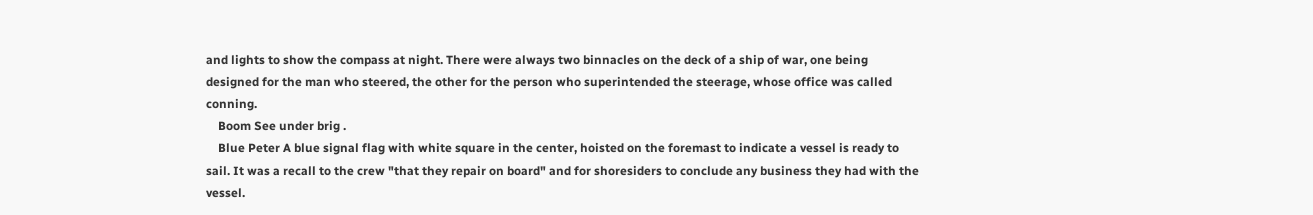and lights to show the compass at night. There were always two binnacles on the deck of a ship of war, one being designed for the man who steered, the other for the person who superintended the steerage, whose office was called conning.
    Boom See under brig .
    Blue Peter A blue signal flag with white square in the center, hoisted on the foremast to indicate a vessel is ready to sail. It was a recall to the crew "that they repair on board" and for shoresiders to conclude any business they had with the vessel.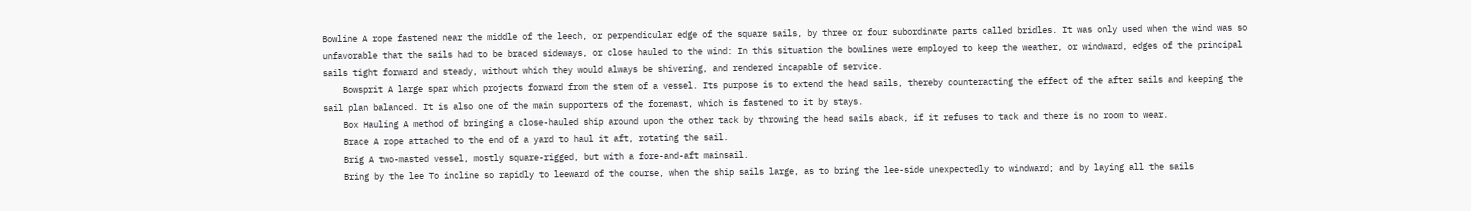Bowline A rope fastened near the middle of the leech, or perpendicular edge of the square sails, by three or four subordinate parts called bridles. It was only used when the wind was so unfavorable that the sails had to be braced sideways, or close hauled to the wind: In this situation the bowlines were employed to keep the weather, or windward, edges of the principal sails tight forward and steady, without which they would always be shivering, and rendered incapable of service.
    Bowsprit A large spar which projects forward from the stem of a vessel. Its purpose is to extend the head sails, thereby counteracting the effect of the after sails and keeping the sail plan balanced. It is also one of the main supporters of the foremast, which is fastened to it by stays.
    Box Hauling A method of bringing a close-hauled ship around upon the other tack by throwing the head sails aback, if it refuses to tack and there is no room to wear.
    Brace A rope attached to the end of a yard to haul it aft, rotating the sail.
    Brig A two-masted vessel, mostly square-rigged, but with a fore-and-aft mainsail.
    Bring by the lee To incline so rapidly to leeward of the course, when the ship sails large, as to bring the lee-side unexpectedly to windward; and by laying all the sails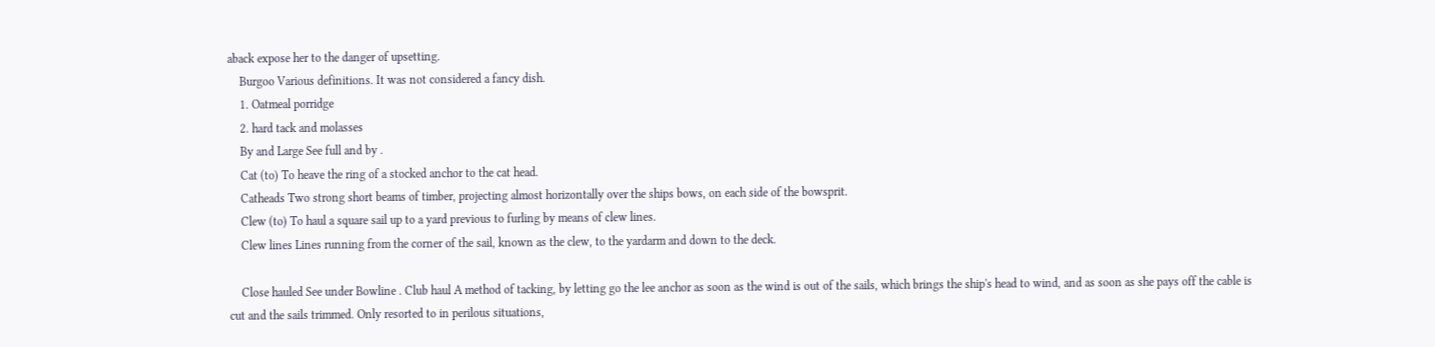aback expose her to the danger of upsetting.
    Burgoo Various definitions. It was not considered a fancy dish.
    1. Oatmeal porridge
    2. hard tack and molasses
    By and Large See full and by .
    Cat (to) To heave the ring of a stocked anchor to the cat head.
    Catheads Two strong short beams of timber, projecting almost horizontally over the ships bows, on each side of the bowsprit.
    Clew (to) To haul a square sail up to a yard previous to furling by means of clew lines.
    Clew lines Lines running from the corner of the sail, known as the clew, to the yardarm and down to the deck.

    Close hauled See under Bowline . Club haul A method of tacking, by letting go the lee anchor as soon as the wind is out of the sails, which brings the ship's head to wind, and as soon as she pays off the cable is cut and the sails trimmed. Only resorted to in perilous situations,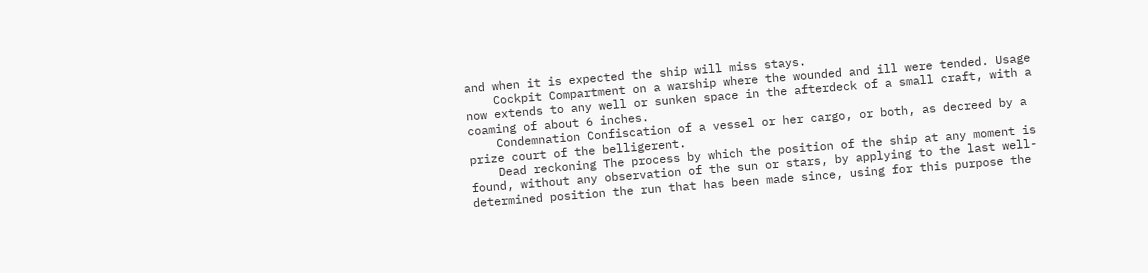and when it is expected the ship will miss stays.
    Cockpit Compartment on a warship where the wounded and ill were tended. Usage now extends to any well or sunken space in the afterdeck of a small craft, with a coaming of about 6 inches.
    Condemnation Confiscation of a vessel or her cargo, or both, as decreed by a prize court of the belligerent.
    Dead reckoning The process by which the position of the ship at any moment is found, without any observation of the sun or stars, by applying to the last well-determined position the run that has been made since, using for this purpose the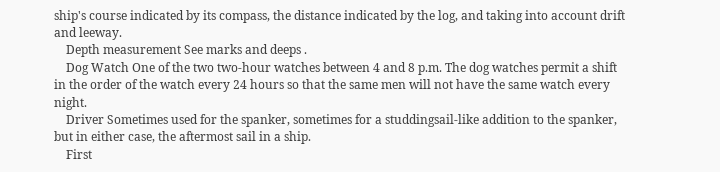ship's course indicated by its compass, the distance indicated by the log, and taking into account drift and leeway.
    Depth measurement See marks and deeps .
    Dog Watch One of the two two-hour watches between 4 and 8 p.m. The dog watches permit a shift in the order of the watch every 24 hours so that the same men will not have the same watch every night.
    Driver Sometimes used for the spanker, sometimes for a studdingsail-like addition to the spanker, but in either case, the aftermost sail in a ship.
    First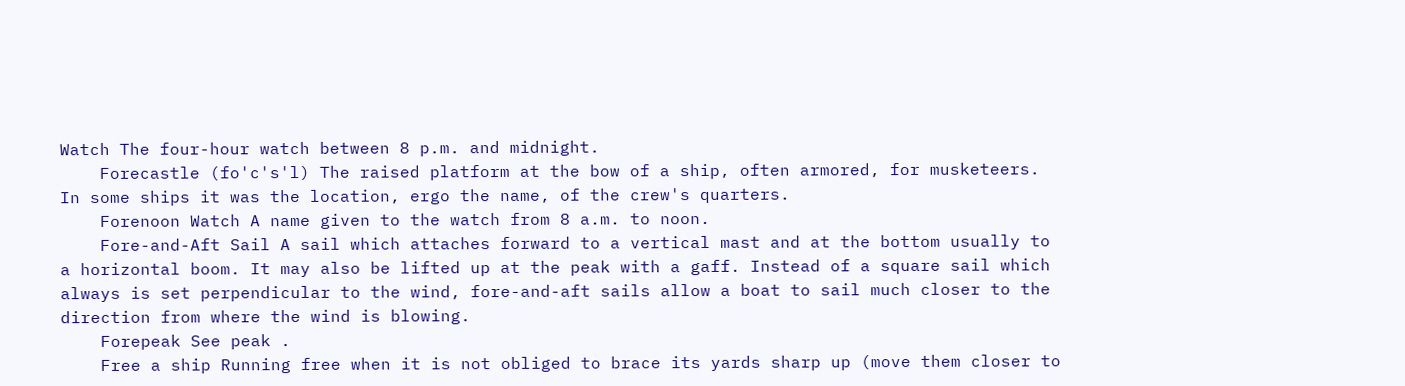Watch The four-hour watch between 8 p.m. and midnight.
    Forecastle (fo'c's'l) The raised platform at the bow of a ship, often armored, for musketeers. In some ships it was the location, ergo the name, of the crew's quarters.
    Forenoon Watch A name given to the watch from 8 a.m. to noon.
    Fore-and-Aft Sail A sail which attaches forward to a vertical mast and at the bottom usually to a horizontal boom. It may also be lifted up at the peak with a gaff. Instead of a square sail which always is set perpendicular to the wind, fore-and-aft sails allow a boat to sail much closer to the direction from where the wind is blowing.
    Forepeak See peak .
    Free a ship Running free when it is not obliged to brace its yards sharp up (move them closer to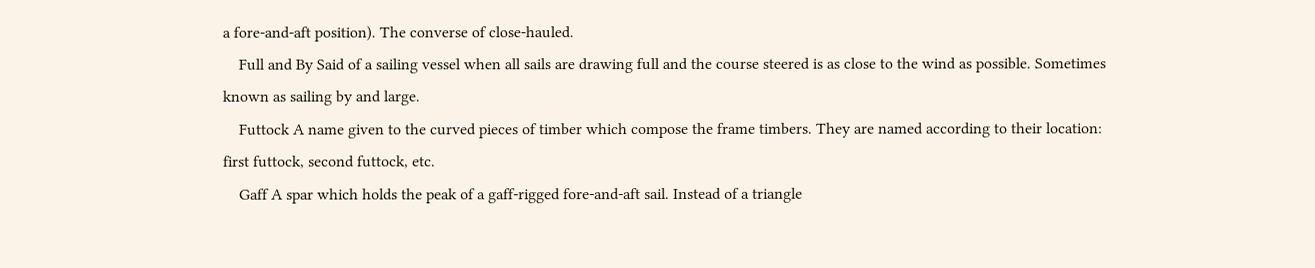a fore-and-aft position). The converse of close-hauled.
    Full and By Said of a sailing vessel when all sails are drawing full and the course steered is as close to the wind as possible. Sometimes known as sailing by and large.
    Futtock A name given to the curved pieces of timber which compose the frame timbers. They are named according to their location: first futtock, second futtock, etc.
    Gaff A spar which holds the peak of a gaff-rigged fore-and-aft sail. Instead of a triangle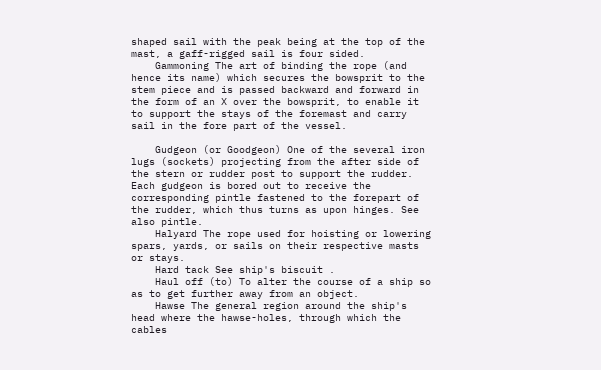shaped sail with the peak being at the top of the mast, a gaff-rigged sail is four sided.
    Gammoning The art of binding the rope (and hence its name) which secures the bowsprit to the stem piece and is passed backward and forward in the form of an X over the bowsprit, to enable it to support the stays of the foremast and carry sail in the fore part of the vessel.

    Gudgeon (or Goodgeon) One of the several iron lugs (sockets) projecting from the after side of the stern or rudder post to support the rudder. Each gudgeon is bored out to receive the corresponding pintle fastened to the forepart of the rudder, which thus turns as upon hinges. See also pintle.
    Halyard The rope used for hoisting or lowering spars, yards, or sails on their respective masts or stays.
    Hard tack See ship's biscuit .
    Haul off (to) To alter the course of a ship so as to get further away from an object.
    Hawse The general region around the ship's head where the hawse-holes, through which the cables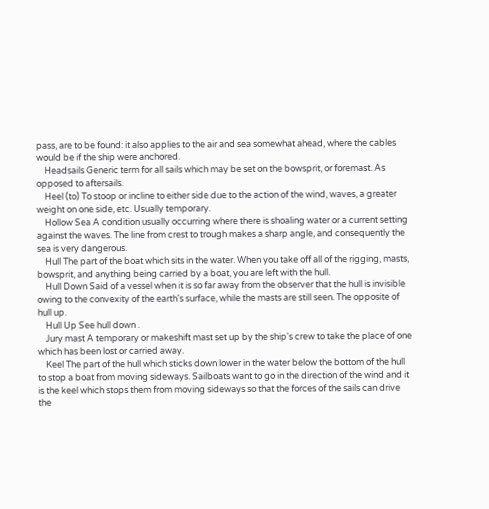pass, are to be found: it also applies to the air and sea somewhat ahead, where the cables would be if the ship were anchored.
    Headsails Generic term for all sails which may be set on the bowsprit, or foremast. As opposed to aftersails.
    Heel (to) To stoop or incline to either side due to the action of the wind, waves, a greater weight on one side, etc. Usually temporary.
    Hollow Sea A condition usually occurring where there is shoaling water or a current setting against the waves. The line from crest to trough makes a sharp angle, and consequently the sea is very dangerous.
    Hull The part of the boat which sits in the water. When you take off all of the rigging, masts, bowsprit, and anything being carried by a boat, you are left with the hull.
    Hull Down Said of a vessel when it is so far away from the observer that the hull is invisible owing to the convexity of the earth's surface, while the masts are still seen. The opposite of hull up.
    Hull Up See hull down .
    Jury mast A temporary or makeshift mast set up by the ship's crew to take the place of one which has been lost or carried away.
    Keel The part of the hull which sticks down lower in the water below the bottom of the hull to stop a boat from moving sideways. Sailboats want to go in the direction of the wind and it is the keel which stops them from moving sideways so that the forces of the sails can drive the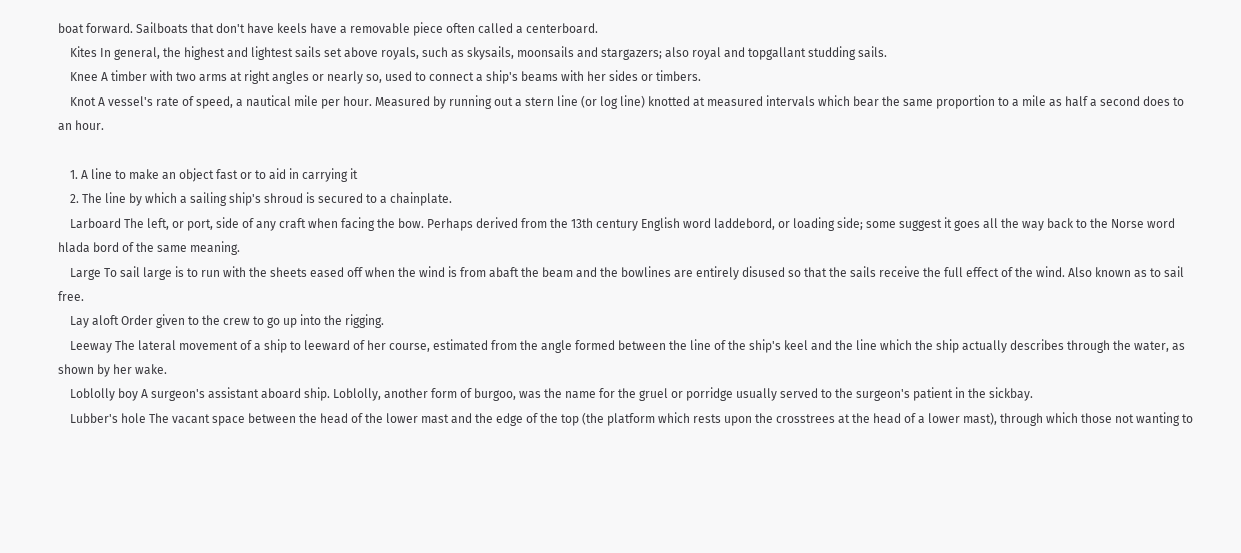boat forward. Sailboats that don't have keels have a removable piece often called a centerboard.
    Kites In general, the highest and lightest sails set above royals, such as skysails, moonsails and stargazers; also royal and topgallant studding sails.
    Knee A timber with two arms at right angles or nearly so, used to connect a ship's beams with her sides or timbers.
    Knot A vessel's rate of speed, a nautical mile per hour. Measured by running out a stern line (or log line) knotted at measured intervals which bear the same proportion to a mile as half a second does to an hour.

    1. A line to make an object fast or to aid in carrying it
    2. The line by which a sailing ship's shroud is secured to a chainplate.
    Larboard The left, or port, side of any craft when facing the bow. Perhaps derived from the 13th century English word laddebord, or loading side; some suggest it goes all the way back to the Norse word hlada bord of the same meaning.
    Large To sail large is to run with the sheets eased off when the wind is from abaft the beam and the bowlines are entirely disused so that the sails receive the full effect of the wind. Also known as to sail free.
    Lay aloft Order given to the crew to go up into the rigging.
    Leeway The lateral movement of a ship to leeward of her course, estimated from the angle formed between the line of the ship's keel and the line which the ship actually describes through the water, as shown by her wake.
    Loblolly boy A surgeon's assistant aboard ship. Loblolly, another form of burgoo, was the name for the gruel or porridge usually served to the surgeon's patient in the sickbay.
    Lubber's hole The vacant space between the head of the lower mast and the edge of the top (the platform which rests upon the crosstrees at the head of a lower mast), through which those not wanting to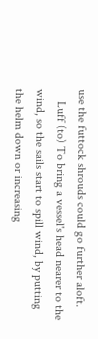use the futtock shrouds could go further aloft.
    Luff (to) To bring a vessel's head nearer to the wind, so the sails start to spill wind, by putting the helm down or increasing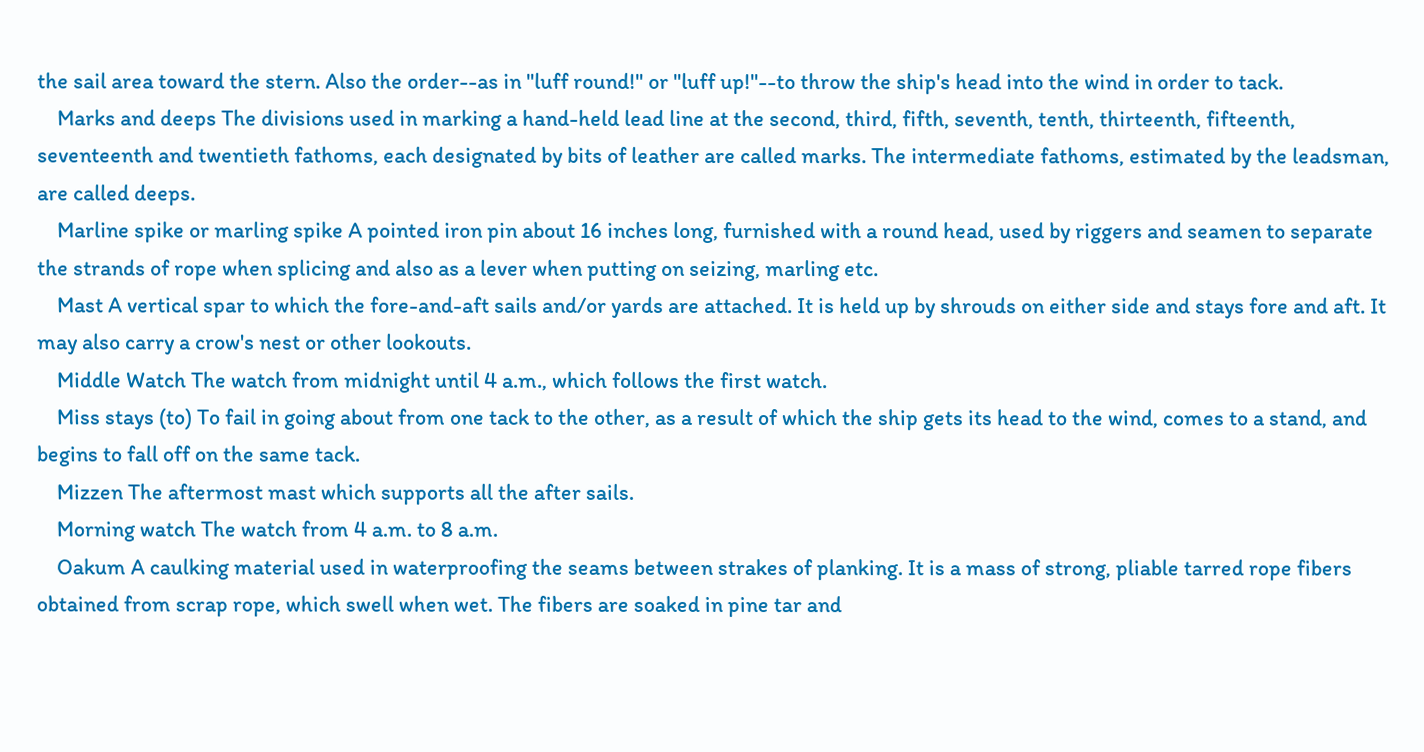the sail area toward the stern. Also the order--as in "luff round!" or "luff up!"--to throw the ship's head into the wind in order to tack.
    Marks and deeps The divisions used in marking a hand-held lead line at the second, third, fifth, seventh, tenth, thirteenth, fifteenth, seventeenth and twentieth fathoms, each designated by bits of leather are called marks. The intermediate fathoms, estimated by the leadsman, are called deeps.
    Marline spike or marling spike A pointed iron pin about 16 inches long, furnished with a round head, used by riggers and seamen to separate the strands of rope when splicing and also as a lever when putting on seizing, marling etc.
    Mast A vertical spar to which the fore-and-aft sails and/or yards are attached. It is held up by shrouds on either side and stays fore and aft. It may also carry a crow's nest or other lookouts.
    Middle Watch The watch from midnight until 4 a.m., which follows the first watch.
    Miss stays (to) To fail in going about from one tack to the other, as a result of which the ship gets its head to the wind, comes to a stand, and begins to fall off on the same tack.
    Mizzen The aftermost mast which supports all the after sails.
    Morning watch The watch from 4 a.m. to 8 a.m.
    Oakum A caulking material used in waterproofing the seams between strakes of planking. It is a mass of strong, pliable tarred rope fibers obtained from scrap rope, which swell when wet. The fibers are soaked in pine tar and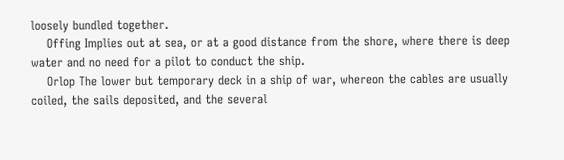loosely bundled together.
    Offing Implies out at sea, or at a good distance from the shore, where there is deep water and no need for a pilot to conduct the ship.
    Orlop The lower but temporary deck in a ship of war, whereon the cables are usually coiled, the sails deposited, and the several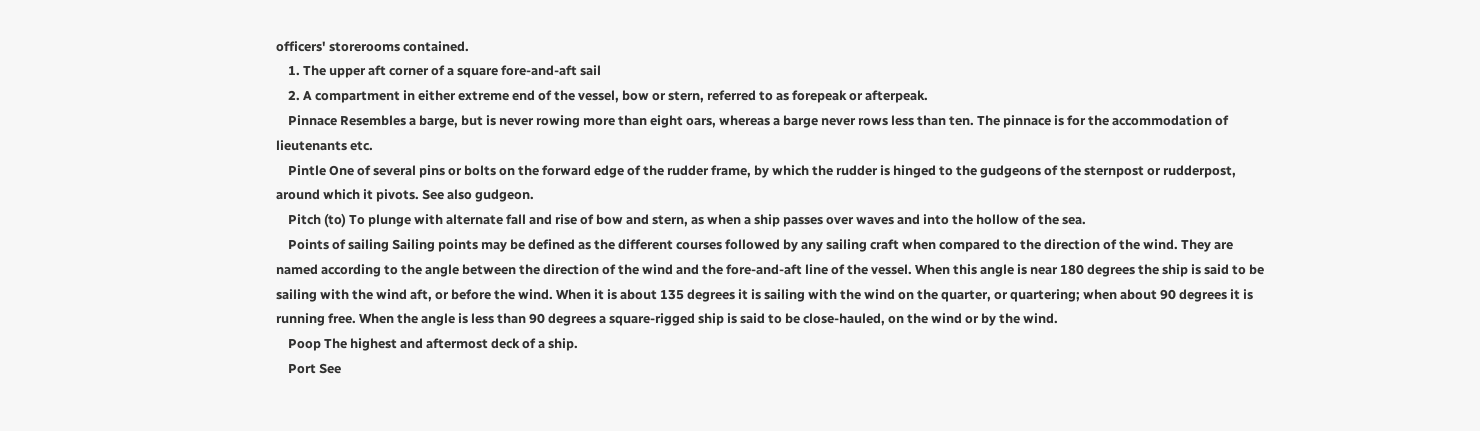officers' storerooms contained.
    1. The upper aft corner of a square fore-and-aft sail
    2. A compartment in either extreme end of the vessel, bow or stern, referred to as forepeak or afterpeak.
    Pinnace Resembles a barge, but is never rowing more than eight oars, whereas a barge never rows less than ten. The pinnace is for the accommodation of lieutenants etc.
    Pintle One of several pins or bolts on the forward edge of the rudder frame, by which the rudder is hinged to the gudgeons of the sternpost or rudderpost, around which it pivots. See also gudgeon.
    Pitch (to) To plunge with alternate fall and rise of bow and stern, as when a ship passes over waves and into the hollow of the sea.
    Points of sailing Sailing points may be defined as the different courses followed by any sailing craft when compared to the direction of the wind. They are named according to the angle between the direction of the wind and the fore-and-aft line of the vessel. When this angle is near 180 degrees the ship is said to be sailing with the wind aft, or before the wind. When it is about 135 degrees it is sailing with the wind on the quarter, or quartering; when about 90 degrees it is running free. When the angle is less than 90 degrees a square-rigged ship is said to be close-hauled, on the wind or by the wind.
    Poop The highest and aftermost deck of a ship.
    Port See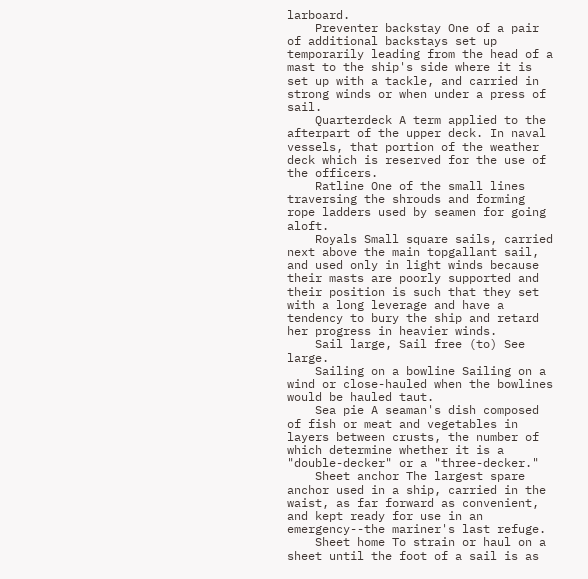larboard.
    Preventer backstay One of a pair of additional backstays set up temporarily leading from the head of a mast to the ship's side where it is set up with a tackle, and carried in strong winds or when under a press of sail.
    Quarterdeck A term applied to the afterpart of the upper deck. In naval vessels, that portion of the weather deck which is reserved for the use of the officers.
    Ratline One of the small lines traversing the shrouds and forming rope ladders used by seamen for going aloft.
    Royals Small square sails, carried next above the main topgallant sail, and used only in light winds because their masts are poorly supported and their position is such that they set with a long leverage and have a tendency to bury the ship and retard her progress in heavier winds.
    Sail large, Sail free (to) See large.
    Sailing on a bowline Sailing on a wind or close-hauled when the bowlines would be hauled taut.
    Sea pie A seaman's dish composed of fish or meat and vegetables in layers between crusts, the number of which determine whether it is a "double-decker" or a "three-decker."
    Sheet anchor The largest spare anchor used in a ship, carried in the waist, as far forward as convenient, and kept ready for use in an emergency--the mariner's last refuge.
    Sheet home To strain or haul on a sheet until the foot of a sail is as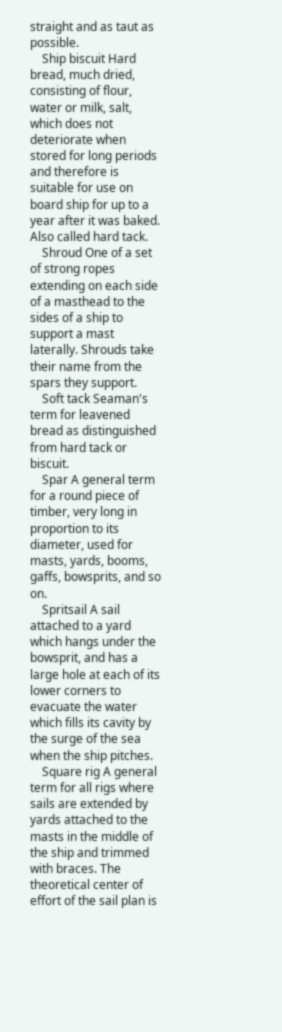straight and as taut as possible.
    Ship biscuit Hard bread, much dried, consisting of flour, water or milk, salt, which does not deteriorate when stored for long periods and therefore is suitable for use on board ship for up to a year after it was baked. Also called hard tack.
    Shroud One of a set of strong ropes extending on each side of a masthead to the sides of a ship to support a mast laterally. Shrouds take their name from the spars they support.
    Soft tack Seaman's term for leavened bread as distinguished from hard tack or biscuit.
    Spar A general term for a round piece of timber, very long in proportion to its diameter, used for masts, yards, booms, gaffs, bowsprits, and so on.
    Spritsail A sail attached to a yard which hangs under the bowsprit, and has a large hole at each of its lower corners to evacuate the water which fills its cavity by the surge of the sea when the ship pitches.
    Square rig A general term for all rigs where sails are extended by yards attached to the masts in the middle of the ship and trimmed with braces. The theoretical center of effort of the sail plan is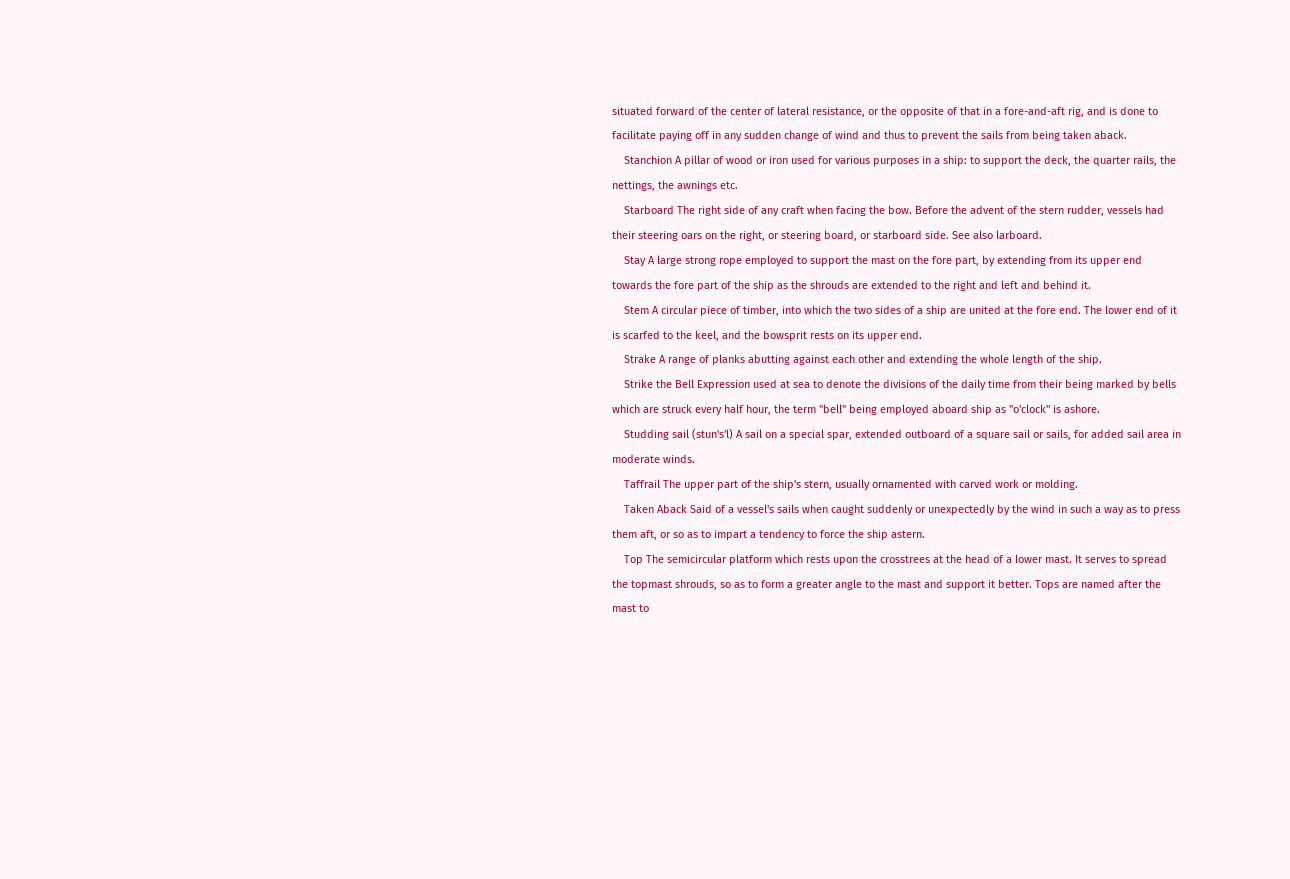situated forward of the center of lateral resistance, or the opposite of that in a fore-and-aft rig, and is done to facilitate paying off in any sudden change of wind and thus to prevent the sails from being taken aback.
    Stanchion A pillar of wood or iron used for various purposes in a ship: to support the deck, the quarter rails, the nettings, the awnings etc.
    Starboard The right side of any craft when facing the bow. Before the advent of the stern rudder, vessels had their steering oars on the right, or steering board, or starboard side. See also larboard.
    Stay A large strong rope employed to support the mast on the fore part, by extending from its upper end towards the fore part of the ship as the shrouds are extended to the right and left and behind it.
    Stem A circular piece of timber, into which the two sides of a ship are united at the fore end. The lower end of it is scarfed to the keel, and the bowsprit rests on its upper end.
    Strake A range of planks abutting against each other and extending the whole length of the ship.
    Strike the Bell Expression used at sea to denote the divisions of the daily time from their being marked by bells which are struck every half hour, the term "bell" being employed aboard ship as "o'clock" is ashore.
    Studding sail (stun's'l) A sail on a special spar, extended outboard of a square sail or sails, for added sail area in moderate winds.
    Taffrail The upper part of the ship's stern, usually ornamented with carved work or molding.
    Taken Aback Said of a vessel's sails when caught suddenly or unexpectedly by the wind in such a way as to press them aft, or so as to impart a tendency to force the ship astern.
    Top The semicircular platform which rests upon the crosstrees at the head of a lower mast. It serves to spread the topmast shrouds, so as to form a greater angle to the mast and support it better. Tops are named after the mast to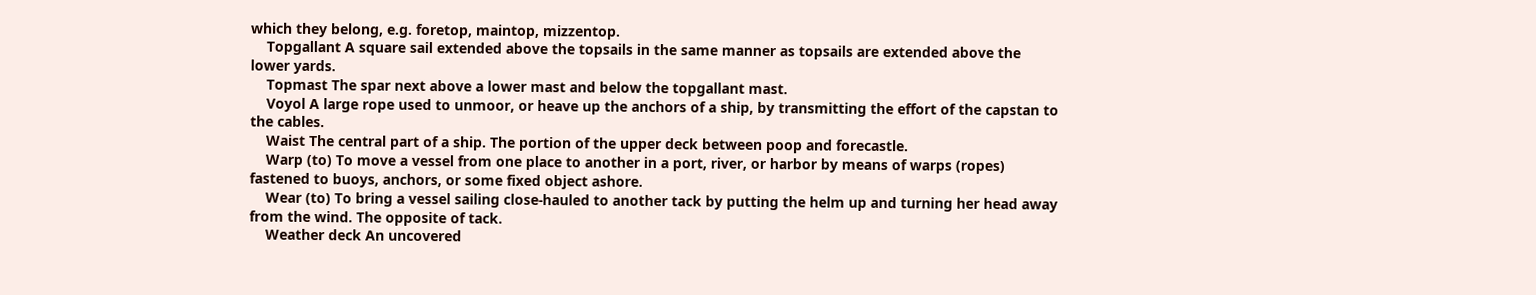which they belong, e.g. foretop, maintop, mizzentop.
    Topgallant A square sail extended above the topsails in the same manner as topsails are extended above the lower yards.
    Topmast The spar next above a lower mast and below the topgallant mast.
    Voyol A large rope used to unmoor, or heave up the anchors of a ship, by transmitting the effort of the capstan to the cables.
    Waist The central part of a ship. The portion of the upper deck between poop and forecastle.
    Warp (to) To move a vessel from one place to another in a port, river, or harbor by means of warps (ropes) fastened to buoys, anchors, or some fixed object ashore.
    Wear (to) To bring a vessel sailing close-hauled to another tack by putting the helm up and turning her head away from the wind. The opposite of tack.
    Weather deck An uncovered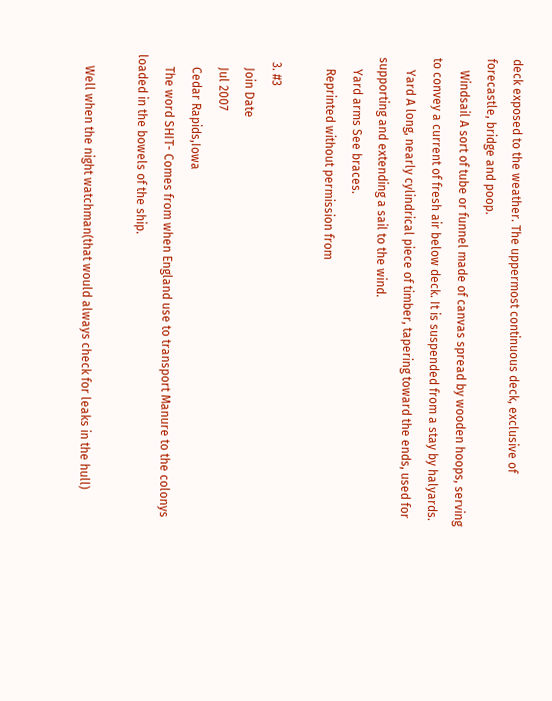deck exposed to the weather. The uppermost continuous deck, exclusive of forecastle, bridge and poop.
    Windsail A sort of tube or funnel made of canvas spread by wooden hoops, serving to convey a current of fresh air below deck. It is suspended from a stay by halyards.
    Yard A long, nearly cylindrical piece of timber, tapering toward the ends, used for supporting and extending a sail to the wind.
    Yard arms See braces.
    Reprinted without permission from

  3. #3
    Join Date
    Jul 2007
    Cedar Rapids,Iowa
    The word SHIT- Comes from when England use to transport Manure to the colonys loaded in the bowels of the ship.

    Well when the night watchman(that would always check for leaks in the hull)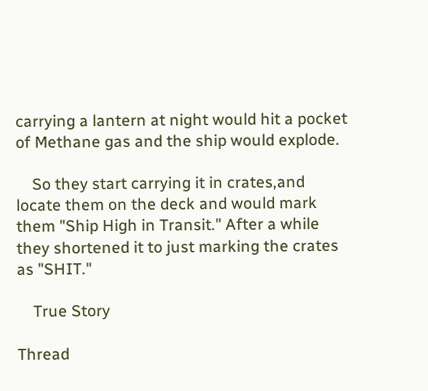carrying a lantern at night would hit a pocket of Methane gas and the ship would explode.

    So they start carrying it in crates,and locate them on the deck and would mark them "Ship High in Transit." After a while they shortened it to just marking the crates as "SHIT."

    True Story

Thread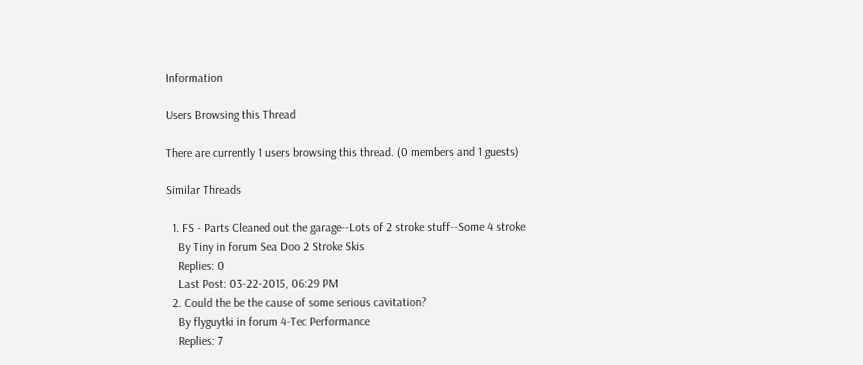Information

Users Browsing this Thread

There are currently 1 users browsing this thread. (0 members and 1 guests)

Similar Threads

  1. FS - Parts Cleaned out the garage--Lots of 2 stroke stuff--Some 4 stroke
    By Tiny in forum Sea Doo 2 Stroke Skis
    Replies: 0
    Last Post: 03-22-2015, 06:29 PM
  2. Could the be the cause of some serious cavitation?
    By flyguytki in forum 4-Tec Performance
    Replies: 7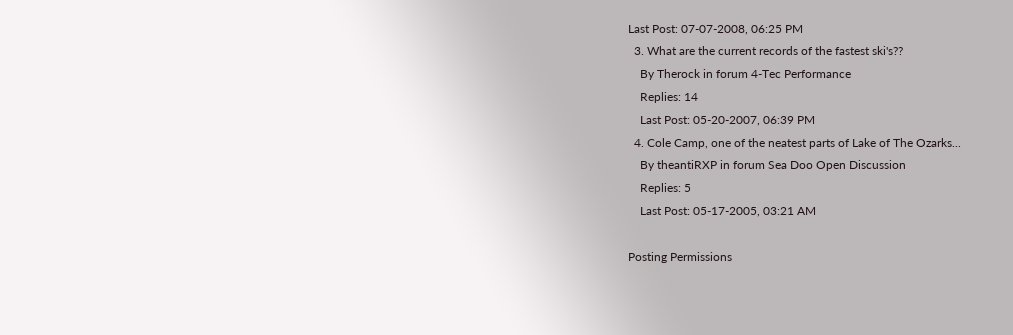Last Post: 07-07-2008, 06:25 PM
  3. What are the current records of the fastest ski's??
    By Therock in forum 4-Tec Performance
    Replies: 14
    Last Post: 05-20-2007, 06:39 PM
  4. Cole Camp, one of the neatest parts of Lake of The Ozarks...
    By theantiRXP in forum Sea Doo Open Discussion
    Replies: 5
    Last Post: 05-17-2005, 03:21 AM

Posting Permissions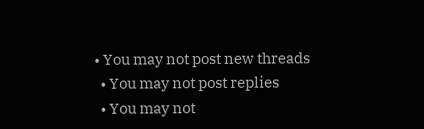• You may not post new threads
  • You may not post replies
  • You may not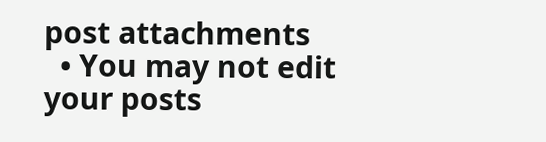post attachments
  • You may not edit your posts